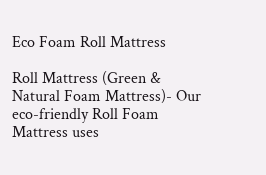Eco Foam Roll Mattress

Roll Mattress (Green & Natural Foam Mattress)- Our eco-friendly Roll Foam Mattress uses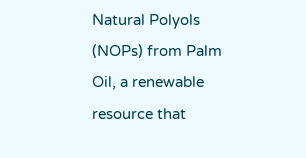Natural Polyols (NOPs) from Palm Oil, a renewable resource that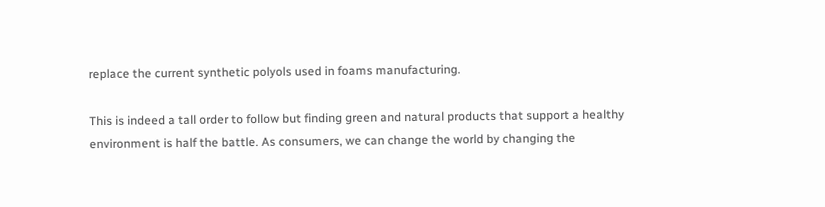replace the current synthetic polyols used in foams manufacturing.

This is indeed a tall order to follow but finding green and natural products that support a healthy environment is half the battle. As consumers, we can change the world by changing the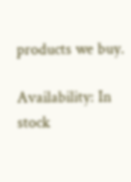products we buy.

Availability: In stock